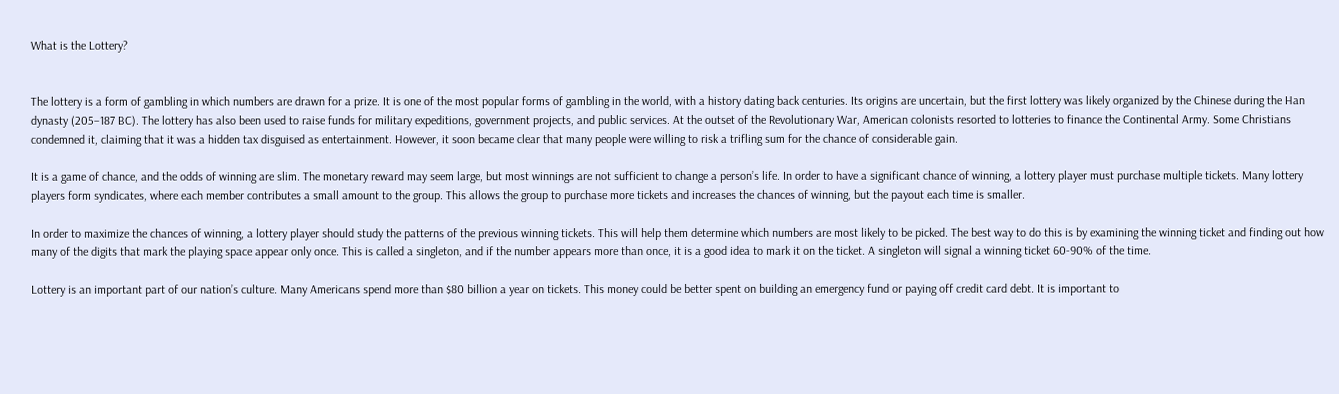What is the Lottery?


The lottery is a form of gambling in which numbers are drawn for a prize. It is one of the most popular forms of gambling in the world, with a history dating back centuries. Its origins are uncertain, but the first lottery was likely organized by the Chinese during the Han dynasty (205–187 BC). The lottery has also been used to raise funds for military expeditions, government projects, and public services. At the outset of the Revolutionary War, American colonists resorted to lotteries to finance the Continental Army. Some Christians condemned it, claiming that it was a hidden tax disguised as entertainment. However, it soon became clear that many people were willing to risk a trifling sum for the chance of considerable gain.

It is a game of chance, and the odds of winning are slim. The monetary reward may seem large, but most winnings are not sufficient to change a person’s life. In order to have a significant chance of winning, a lottery player must purchase multiple tickets. Many lottery players form syndicates, where each member contributes a small amount to the group. This allows the group to purchase more tickets and increases the chances of winning, but the payout each time is smaller.

In order to maximize the chances of winning, a lottery player should study the patterns of the previous winning tickets. This will help them determine which numbers are most likely to be picked. The best way to do this is by examining the winning ticket and finding out how many of the digits that mark the playing space appear only once. This is called a singleton, and if the number appears more than once, it is a good idea to mark it on the ticket. A singleton will signal a winning ticket 60-90% of the time.

Lottery is an important part of our nation’s culture. Many Americans spend more than $80 billion a year on tickets. This money could be better spent on building an emergency fund or paying off credit card debt. It is important to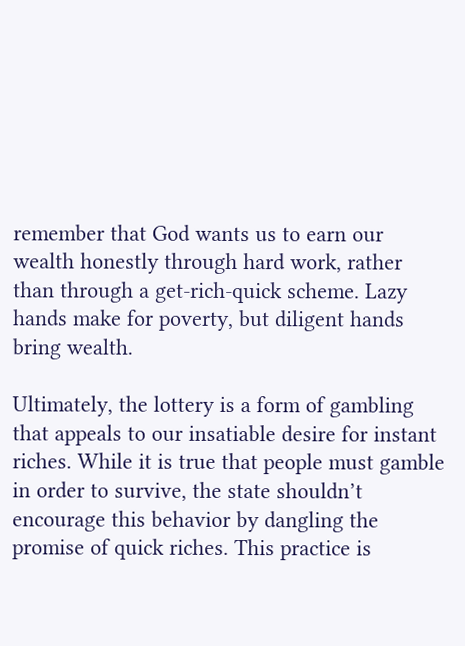remember that God wants us to earn our wealth honestly through hard work, rather than through a get-rich-quick scheme. Lazy hands make for poverty, but diligent hands bring wealth.

Ultimately, the lottery is a form of gambling that appeals to our insatiable desire for instant riches. While it is true that people must gamble in order to survive, the state shouldn’t encourage this behavior by dangling the promise of quick riches. This practice is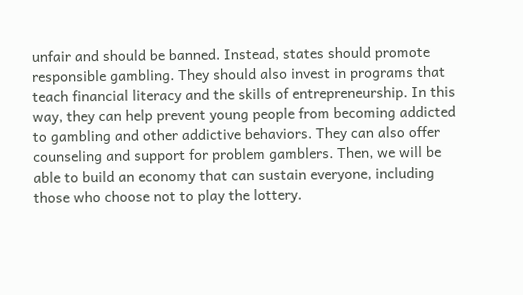unfair and should be banned. Instead, states should promote responsible gambling. They should also invest in programs that teach financial literacy and the skills of entrepreneurship. In this way, they can help prevent young people from becoming addicted to gambling and other addictive behaviors. They can also offer counseling and support for problem gamblers. Then, we will be able to build an economy that can sustain everyone, including those who choose not to play the lottery.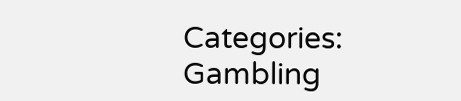Categories: Gambling